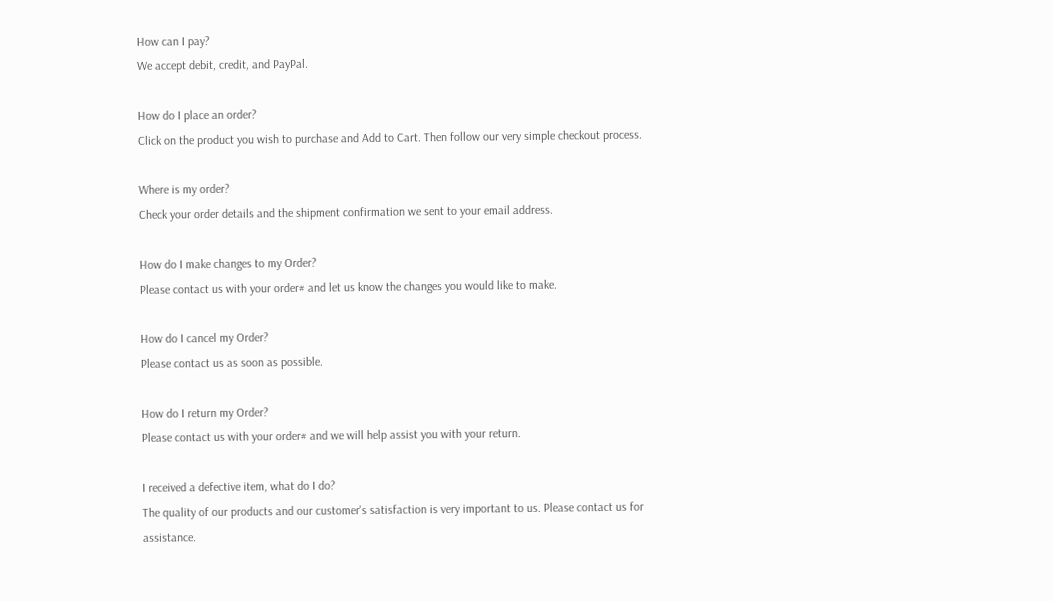How can I pay?
We accept debit, credit, and PayPal.

How do I place an order?
Click on the product you wish to purchase and Add to Cart. Then follow our very simple checkout process.

Where is my order?
Check your order details and the shipment confirmation we sent to your email address.

How do I make changes to my Order?
Please contact us with your order# and let us know the changes you would like to make.

How do I cancel my Order?
Please contact us as soon as possible.

How do I return my Order?
Please contact us with your order# and we will help assist you with your return.

I received a defective item, what do I do?
The quality of our products and our customer's satisfaction is very important to us. Please contact us for assistance.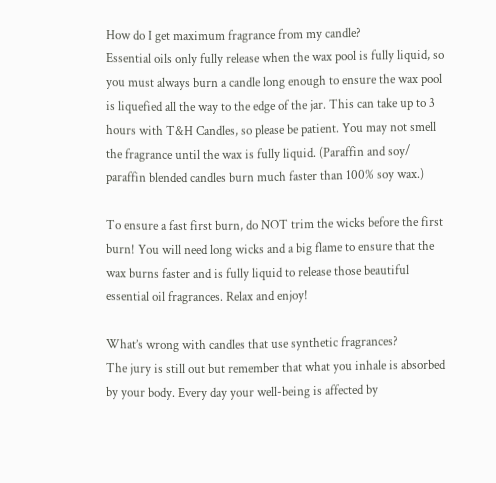How do I get maximum fragrance from my candle?
Essential oils only fully release when the wax pool is fully liquid, so you must always burn a candle long enough to ensure the wax pool is liquefied all the way to the edge of the jar. This can take up to 3 hours with T&H Candles, so please be patient. You may not smell the fragrance until the wax is fully liquid. (Paraffin and soy/ paraffin blended candles burn much faster than 100% soy wax.)

To ensure a fast first burn, do NOT trim the wicks before the first burn! You will need long wicks and a big flame to ensure that the wax burns faster and is fully liquid to release those beautiful essential oil fragrances. Relax and enjoy!

What’s wrong with candles that use synthetic fragrances?
The jury is still out but remember that what you inhale is absorbed by your body. Every day your well-being is affected by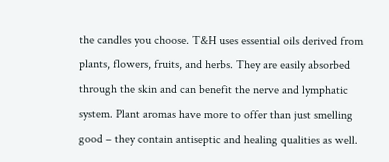the candles you choose. T&H uses essential oils derived from plants, flowers, fruits, and herbs. They are easily absorbed through the skin and can benefit the nerve and lymphatic system. Plant aromas have more to offer than just smelling good – they contain antiseptic and healing qualities as well.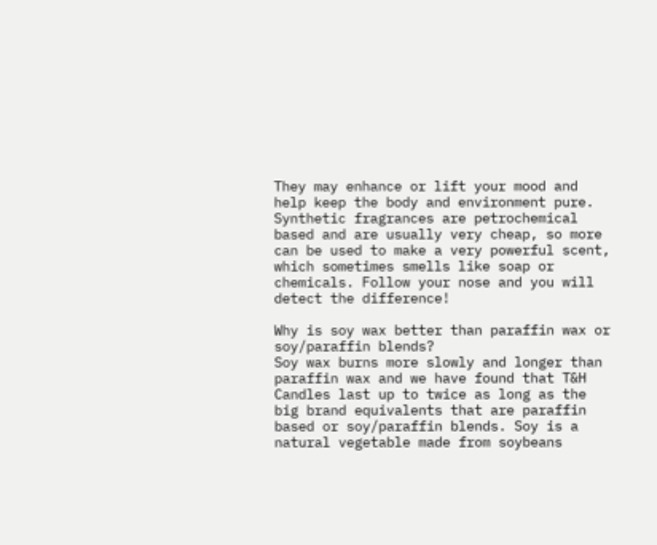They may enhance or lift your mood and help keep the body and environment pure. Synthetic fragrances are petrochemical based and are usually very cheap, so more can be used to make a very powerful scent, which sometimes smells like soap or chemicals. Follow your nose and you will detect the difference!

Why is soy wax better than paraffin wax or soy/paraffin blends?
Soy wax burns more slowly and longer than paraffin wax and we have found that T&H Candles last up to twice as long as the big brand equivalents that are paraffin based or soy/paraffin blends. Soy is a natural vegetable made from soybeans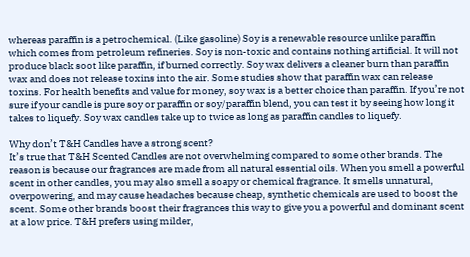whereas paraffin is a petrochemical. (Like gasoline) Soy is a renewable resource unlike paraffin which comes from petroleum refineries. Soy is non-toxic and contains nothing artificial. It will not produce black soot like paraffin, if burned correctly. Soy wax delivers a cleaner burn than paraffin wax and does not release toxins into the air. Some studies show that paraffin wax can release toxins. For health benefits and value for money, soy wax is a better choice than paraffin. If you’re not sure if your candle is pure soy or paraffin or soy/paraffin blend, you can test it by seeing how long it takes to liquefy. Soy wax candles take up to twice as long as paraffin candles to liquefy.

Why don’t T&H Candles have a strong scent?
It’s true that T&H Scented Candles are not overwhelming compared to some other brands. The reason is because our fragrances are made from all natural essential oils. When you smell a powerful scent in other candles, you may also smell a soapy or chemical fragrance. It smells unnatural, overpowering, and may cause headaches because cheap, synthetic chemicals are used to boost the scent. Some other brands boost their fragrances this way to give you a powerful and dominant scent at a low price. T&H prefers using milder,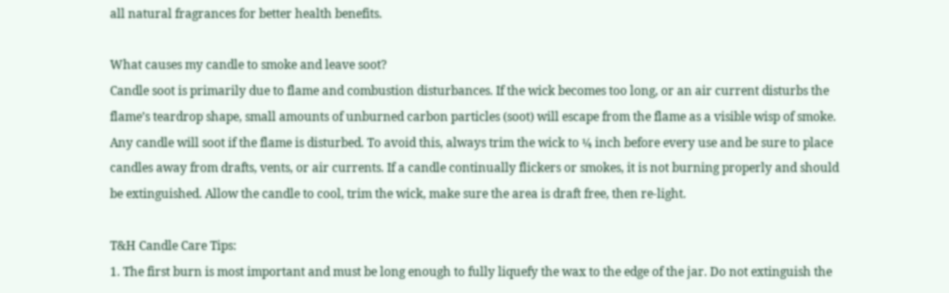all natural fragrances for better health benefits.

What causes my candle to smoke and leave soot?
Candle soot is primarily due to flame and combustion disturbances. If the wick becomes too long, or an air current disturbs the flame’s teardrop shape, small amounts of unburned carbon particles (soot) will escape from the flame as a visible wisp of smoke. Any candle will soot if the flame is disturbed. To avoid this, always trim the wick to ¼ inch before every use and be sure to place candles away from drafts, vents, or air currents. If a candle continually flickers or smokes, it is not burning properly and should be extinguished. Allow the candle to cool, trim the wick, make sure the area is draft free, then re-light.

T&H Candle Care Tips:
1. The first burn is most important and must be long enough to fully liquefy the wax to the edge of the jar. Do not extinguish the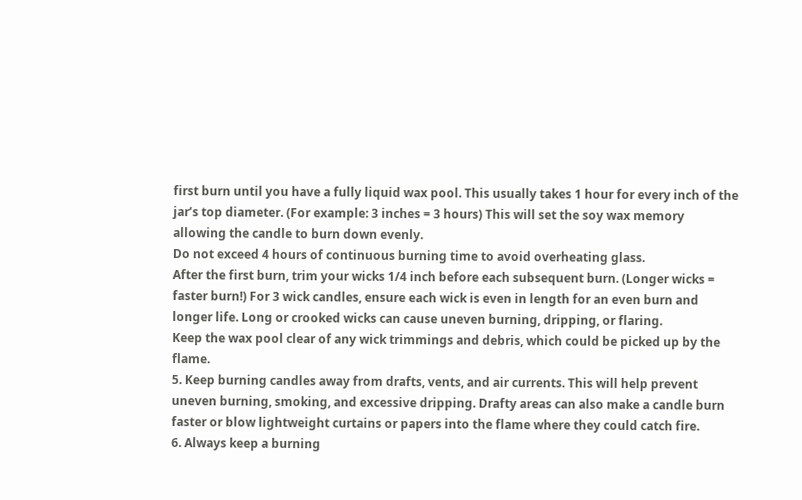first burn until you have a fully liquid wax pool. This usually takes 1 hour for every inch of the jar’s top diameter. (For example: 3 inches = 3 hours) This will set the soy wax memory allowing the candle to burn down evenly.
Do not exceed 4 hours of continuous burning time to avoid overheating glass.
After the first burn, trim your wicks 1/4 inch before each subsequent burn. (Longer wicks = faster burn!) For 3 wick candles, ensure each wick is even in length for an even burn and longer life. Long or crooked wicks can cause uneven burning, dripping, or flaring.
Keep the wax pool clear of any wick trimmings and debris, which could be picked up by the flame.
5. Keep burning candles away from drafts, vents, and air currents. This will help prevent uneven burning, smoking, and excessive dripping. Drafty areas can also make a candle burn faster or blow lightweight curtains or papers into the flame where they could catch fire.
6. Always keep a burning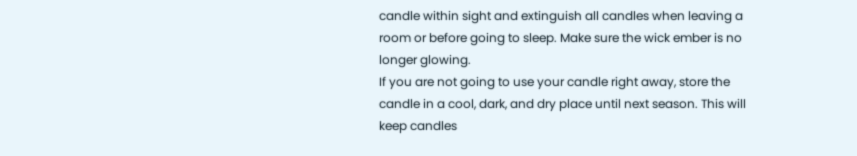candle within sight and extinguish all candles when leaving a room or before going to sleep. Make sure the wick ember is no longer glowing.
If you are not going to use your candle right away, store the candle in a cool, dark, and dry place until next season. This will keep candles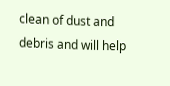clean of dust and debris and will help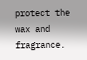protect the wax and fragrance.